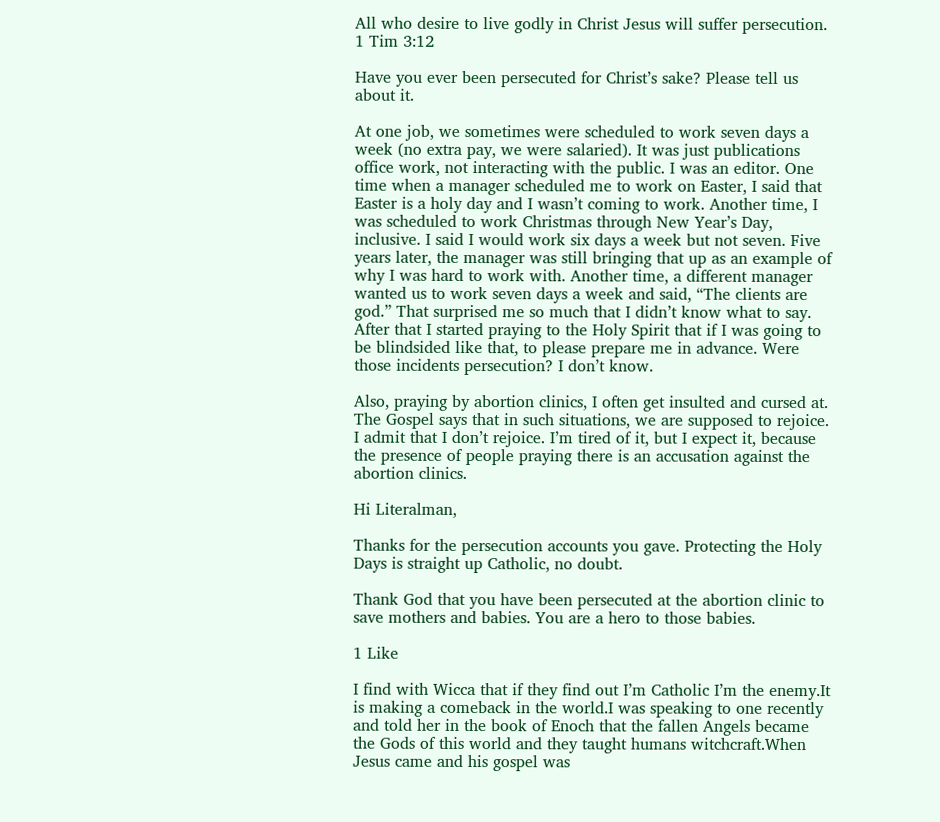All who desire to live godly in Christ Jesus will suffer persecution. 1 Tim 3:12

Have you ever been persecuted for Christ’s sake? Please tell us about it.

At one job, we sometimes were scheduled to work seven days a week (no extra pay, we were salaried). It was just publications office work, not interacting with the public. I was an editor. One time when a manager scheduled me to work on Easter, I said that Easter is a holy day and I wasn’t coming to work. Another time, I was scheduled to work Christmas through New Year’s Day, inclusive. I said I would work six days a week but not seven. Five years later, the manager was still bringing that up as an example of why I was hard to work with. Another time, a different manager wanted us to work seven days a week and said, “The clients are god.” That surprised me so much that I didn’t know what to say. After that I started praying to the Holy Spirit that if I was going to be blindsided like that, to please prepare me in advance. Were those incidents persecution? I don’t know.

Also, praying by abortion clinics, I often get insulted and cursed at. The Gospel says that in such situations, we are supposed to rejoice. I admit that I don’t rejoice. I’m tired of it, but I expect it, because the presence of people praying there is an accusation against the abortion clinics.

Hi Literalman,

Thanks for the persecution accounts you gave. Protecting the Holy Days is straight up Catholic, no doubt.

Thank God that you have been persecuted at the abortion clinic to save mothers and babies. You are a hero to those babies.

1 Like

I find with Wicca that if they find out I’m Catholic I’m the enemy.It is making a comeback in the world.I was speaking to one recently and told her in the book of Enoch that the fallen Angels became the Gods of this world and they taught humans witchcraft.When Jesus came and his gospel was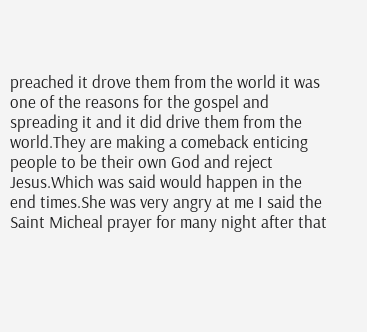preached it drove them from the world it was one of the reasons for the gospel and spreading it and it did drive them from the world.They are making a comeback enticing people to be their own God and reject Jesus.Which was said would happen in the end times.She was very angry at me I said the Saint Micheal prayer for many night after that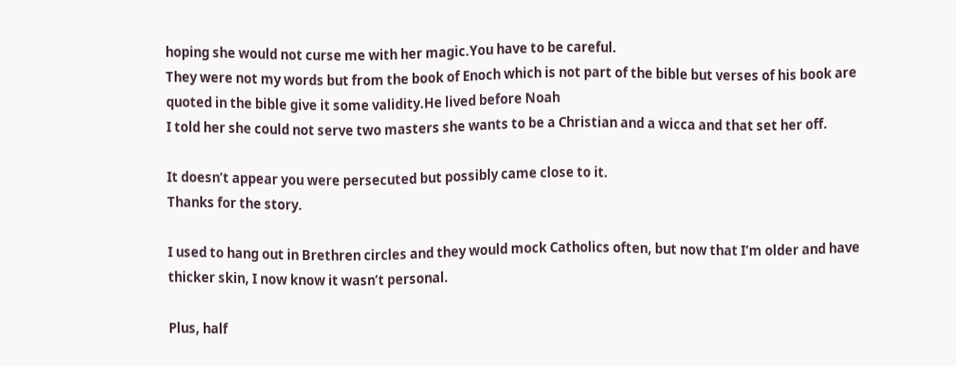hoping she would not curse me with her magic.You have to be careful.
They were not my words but from the book of Enoch which is not part of the bible but verses of his book are quoted in the bible give it some validity.He lived before Noah
I told her she could not serve two masters she wants to be a Christian and a wicca and that set her off.

It doesn’t appear you were persecuted but possibly came close to it.
Thanks for the story.

I used to hang out in Brethren circles and they would mock Catholics often, but now that I’m older and have thicker skin, I now know it wasn’t personal.

Plus, half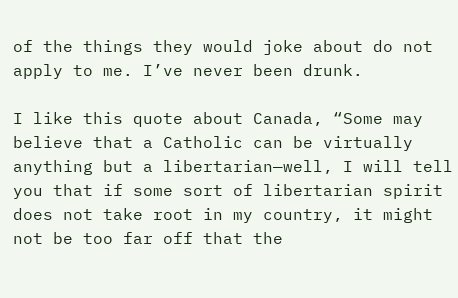of the things they would joke about do not apply to me. I’ve never been drunk.

I like this quote about Canada, “Some may believe that a Catholic can be virtually anything but a libertarian—well, I will tell you that if some sort of libertarian spirit does not take root in my country, it might not be too far off that the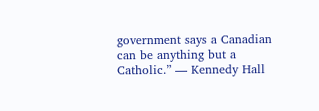government says a Canadian can be anything but a Catholic.” — Kennedy Hall